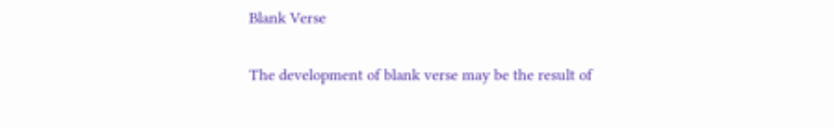Blank Verse

The development of blank verse may be the result of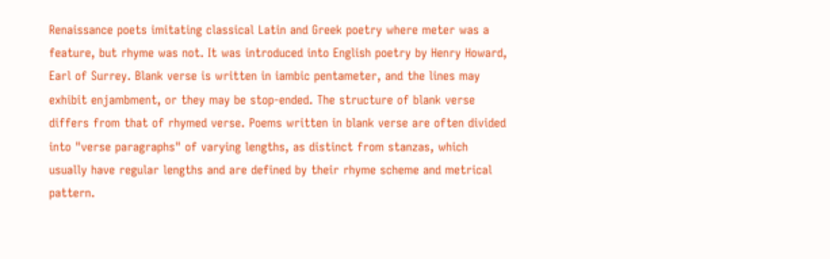Renaissance poets imitating classical Latin and Greek poetry where meter was a feature, but rhyme was not. It was introduced into English poetry by Henry Howard, Earl of Surrey. Blank verse is written in iambic pentameter, and the lines may exhibit enjambment, or they may be stop-ended. The structure of blank verse differs from that of rhymed verse. Poems written in blank verse are often divided into "verse paragraphs" of varying lengths, as distinct from stanzas, which usually have regular lengths and are defined by their rhyme scheme and metrical pattern.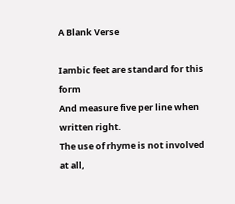A Blank Verse

Iambic feet are standard for this form
And measure five per line when written right.
The use of rhyme is not involved at all,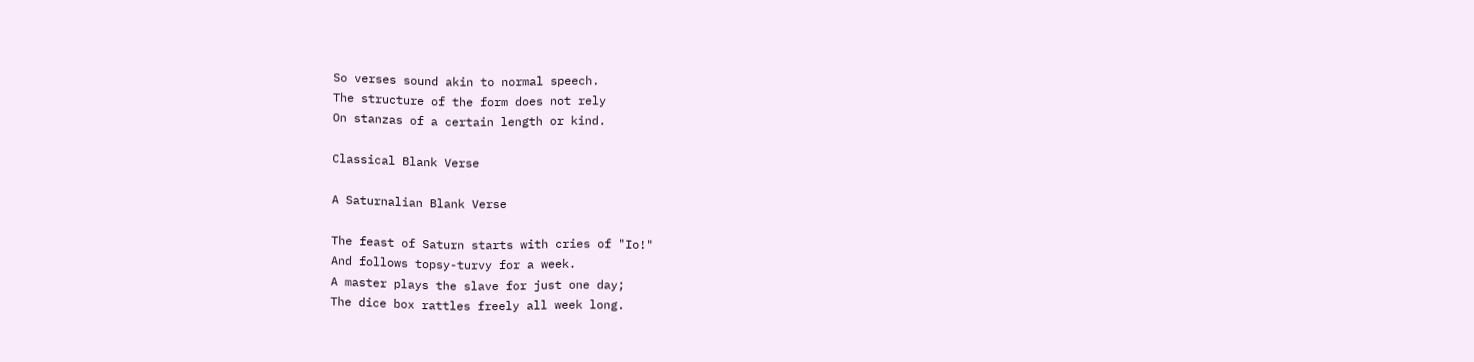So verses sound akin to normal speech.
The structure of the form does not rely
On stanzas of a certain length or kind.

Classical Blank Verse

A Saturnalian Blank Verse

The feast of Saturn starts with cries of "Io!"
And follows topsy-turvy for a week.
A master plays the slave for just one day;
The dice box rattles freely all week long.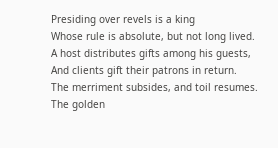Presiding over revels is a king
Whose rule is absolute, but not long lived.
A host distributes gifts among his guests,
And clients gift their patrons in return.
The merriment subsides, and toil resumes.
The golden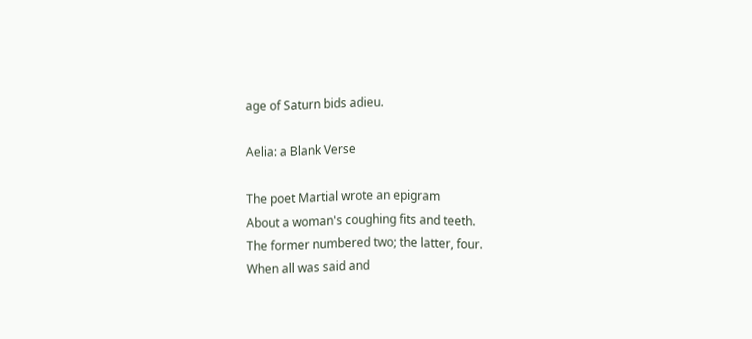age of Saturn bids adieu.

Aelia: a Blank Verse

The poet Martial wrote an epigram
About a woman's coughing fits and teeth.
The former numbered two; the latter, four.
When all was said and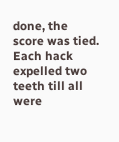done, the score was tied.
Each hack expelled two teeth till all were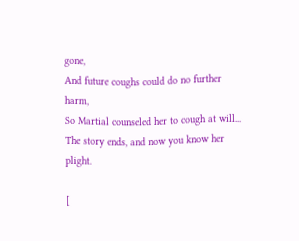gone,
And future coughs could do no further harm,
So Martial counseled her to cough at will...
The story ends, and now you know her plight.

[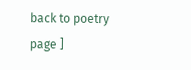back to poetry page ]